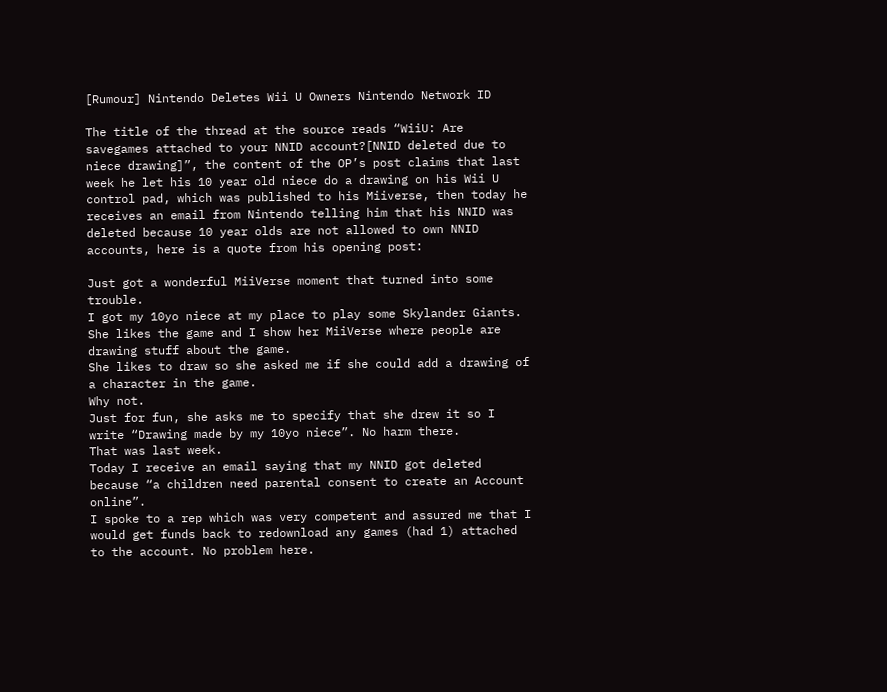[Rumour] Nintendo Deletes Wii U Owners Nintendo Network ID

The title of the thread at the source reads “WiiU: Are savegames attached to your NNID account?[NNID deleted due to niece drawing]”, the content of the OP’s post claims that last week he let his 10 year old niece do a drawing on his Wii U control pad, which was published to his Miiverse, then today he receives an email from Nintendo telling him that his NNID was deleted because 10 year olds are not allowed to own NNID accounts, here is a quote from his opening post:

Just got a wonderful MiiVerse moment that turned into some trouble.
I got my 10yo niece at my place to play some Skylander Giants. She likes the game and I show her MiiVerse where people are drawing stuff about the game.
She likes to draw so she asked me if she could add a drawing of a character in the game.
Why not.
Just for fun, she asks me to specify that she drew it so I write “Drawing made by my 10yo niece”. No harm there.
That was last week.
Today I receive an email saying that my NNID got deleted because “a children need parental consent to create an Account online”.
I spoke to a rep which was very competent and assured me that I would get funds back to redownload any games (had 1) attached to the account. No problem here.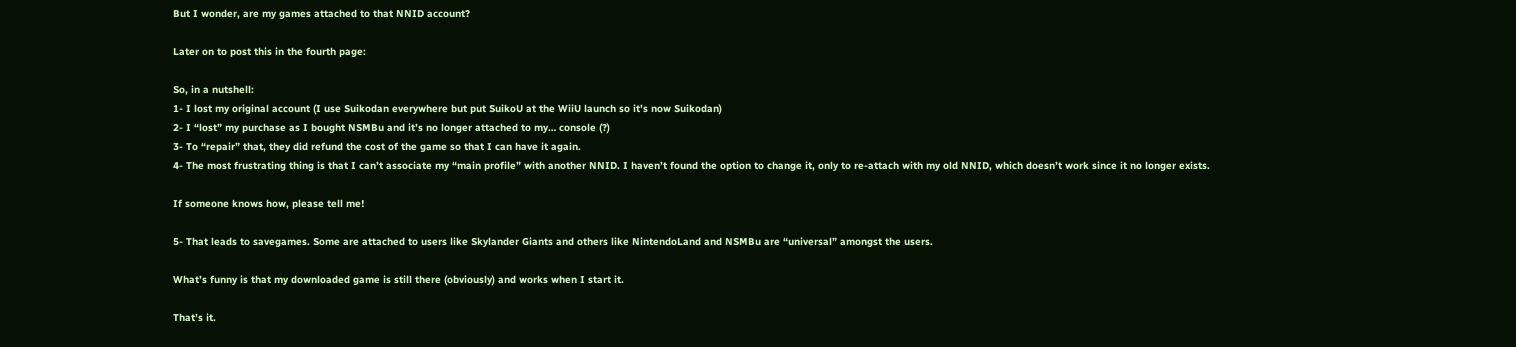But I wonder, are my games attached to that NNID account?

Later on to post this in the fourth page:

So, in a nutshell:
1- I lost my original account (I use Suikodan everywhere but put SuikoU at the WiiU launch so it’s now Suikodan)
2- I “lost” my purchase as I bought NSMBu and it’s no longer attached to my… console (?)
3- To “repair” that, they did refund the cost of the game so that I can have it again.
4- The most frustrating thing is that I can’t associate my “main profile” with another NNID. I haven’t found the option to change it, only to re-attach with my old NNID, which doesn’t work since it no longer exists.

If someone knows how, please tell me!

5- That leads to savegames. Some are attached to users like Skylander Giants and others like NintendoLand and NSMBu are “universal” amongst the users.

What’s funny is that my downloaded game is still there (obviously) and works when I start it.

That’s it.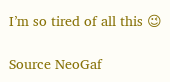I’m so tired of all this 😉

Source NeoGaf